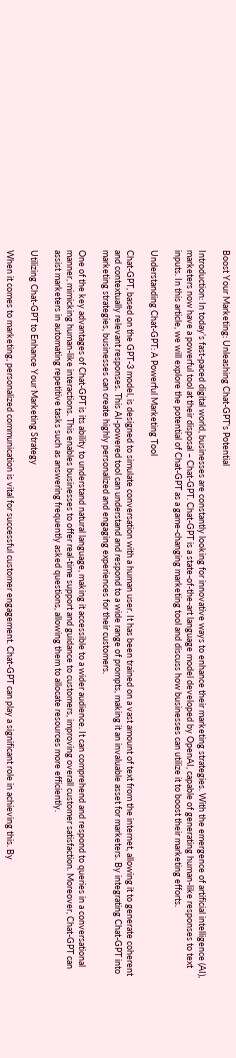Boost Your Marketing: Unleashing Chat-GPT’s Potential

Introduction: In today’s fast-paced digital world, businesses are constantly looking for innovative ways to enhance their marketing strategies. With the emergence of artificial intelligence (AI), marketers now have a powerful tool at their disposal – Chat-GPT. Chat-GPT is a state-of-the-art language model developed by OpenAI, capable of generating human-like responses to text inputs. In this article, we will explore the potential of Chat-GPT as a game-changing marketing tool and discuss how businesses can utilize it to boost their marketing efforts.

Understanding Chat-GPT: A Powerful Marketing Tool

Chat-GPT, based on the GPT-3 model, is designed to simulate conversation with a human user. It has been trained on a vast amount of text from the internet, allowing it to generate coherent and contextually relevant responses. This AI-powered tool can understand and respond to a wide range of prompts, making it an invaluable asset for marketers. By integrating Chat-GPT into marketing strategies, businesses can create highly personalized and engaging experiences for their customers.

One of the key advantages of Chat-GPT is its ability to understand natural language, making it accessible to a wider audience. It can comprehend and respond to queries in a conversational manner, mimicking human-like interactions. This enables businesses to offer real-time support and guidance to customers, improving overall customer satisfaction. Moreover, Chat-GPT can assist marketers in automating repetitive tasks such as answering frequently asked questions, allowing them to allocate resources more efficiently.

Utilizing Chat-GPT to Enhance Your Marketing Strategy

When it comes to marketing, personalized communication is vital for successful customer engagement. Chat-GPT can play a significant role in achieving this. By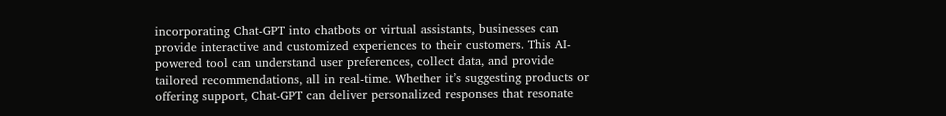incorporating Chat-GPT into chatbots or virtual assistants, businesses can provide interactive and customized experiences to their customers. This AI-powered tool can understand user preferences, collect data, and provide tailored recommendations, all in real-time. Whether it’s suggesting products or offering support, Chat-GPT can deliver personalized responses that resonate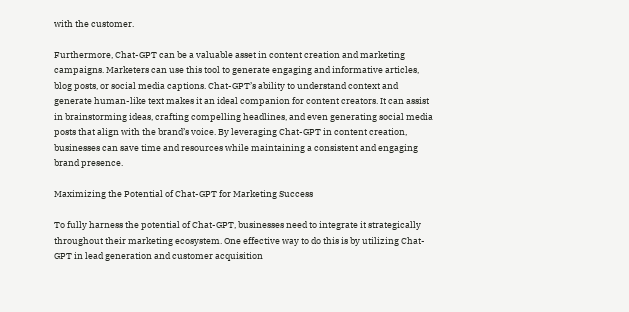with the customer.

Furthermore, Chat-GPT can be a valuable asset in content creation and marketing campaigns. Marketers can use this tool to generate engaging and informative articles, blog posts, or social media captions. Chat-GPT’s ability to understand context and generate human-like text makes it an ideal companion for content creators. It can assist in brainstorming ideas, crafting compelling headlines, and even generating social media posts that align with the brand’s voice. By leveraging Chat-GPT in content creation, businesses can save time and resources while maintaining a consistent and engaging brand presence.

Maximizing the Potential of Chat-GPT for Marketing Success

To fully harness the potential of Chat-GPT, businesses need to integrate it strategically throughout their marketing ecosystem. One effective way to do this is by utilizing Chat-GPT in lead generation and customer acquisition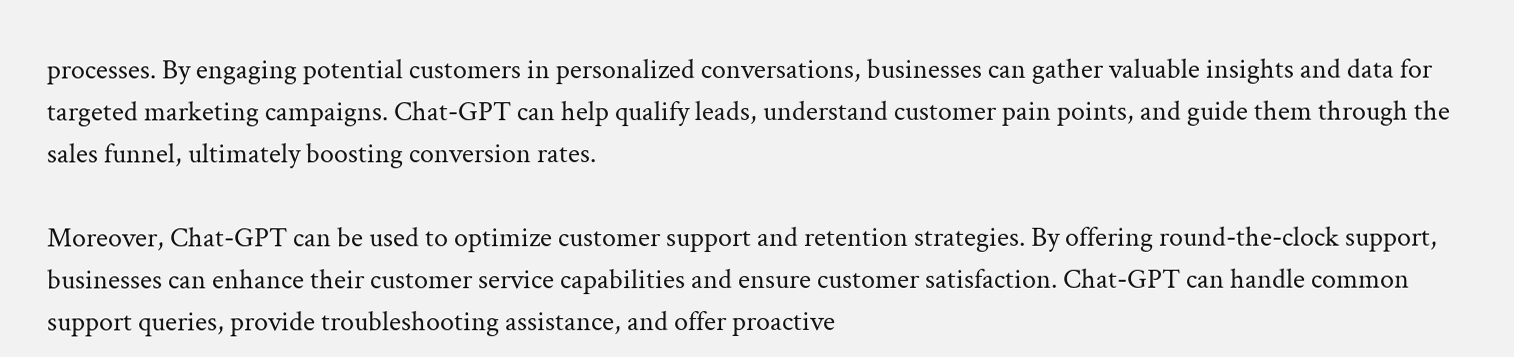processes. By engaging potential customers in personalized conversations, businesses can gather valuable insights and data for targeted marketing campaigns. Chat-GPT can help qualify leads, understand customer pain points, and guide them through the sales funnel, ultimately boosting conversion rates.

Moreover, Chat-GPT can be used to optimize customer support and retention strategies. By offering round-the-clock support, businesses can enhance their customer service capabilities and ensure customer satisfaction. Chat-GPT can handle common support queries, provide troubleshooting assistance, and offer proactive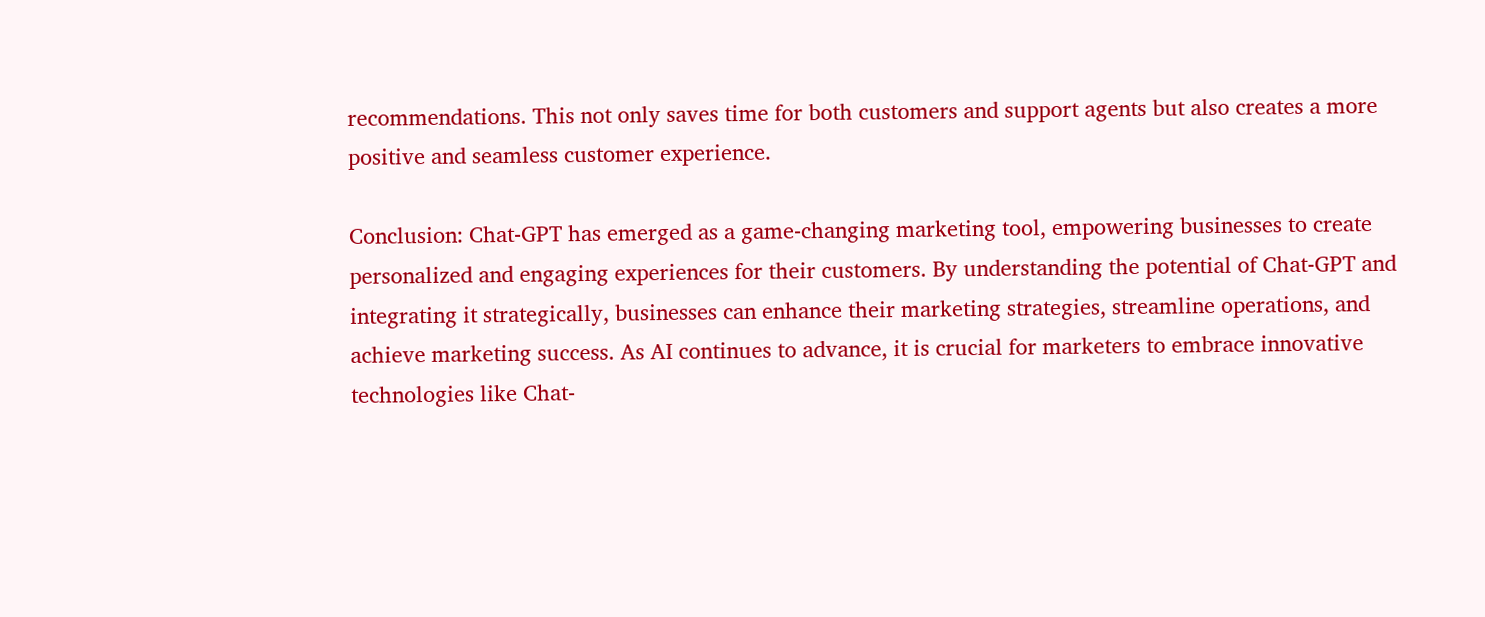recommendations. This not only saves time for both customers and support agents but also creates a more positive and seamless customer experience.

Conclusion: Chat-GPT has emerged as a game-changing marketing tool, empowering businesses to create personalized and engaging experiences for their customers. By understanding the potential of Chat-GPT and integrating it strategically, businesses can enhance their marketing strategies, streamline operations, and achieve marketing success. As AI continues to advance, it is crucial for marketers to embrace innovative technologies like Chat-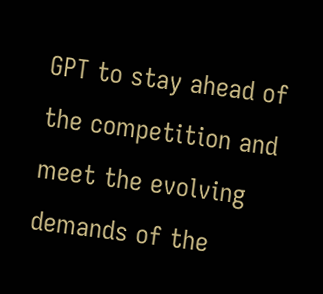GPT to stay ahead of the competition and meet the evolving demands of the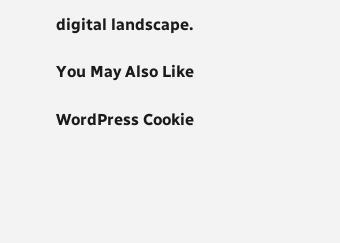digital landscape.

You May Also Like

WordPress Cookie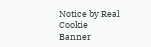Notice by Real Cookie Banner